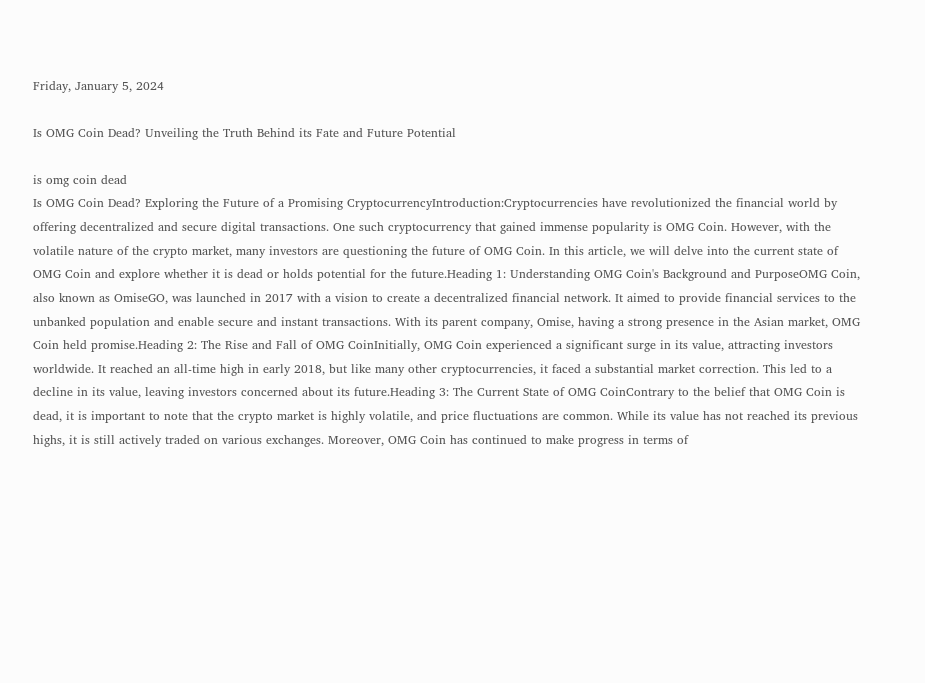Friday, January 5, 2024

Is OMG Coin Dead? Unveiling the Truth Behind its Fate and Future Potential

is omg coin dead
Is OMG Coin Dead? Exploring the Future of a Promising CryptocurrencyIntroduction:Cryptocurrencies have revolutionized the financial world by offering decentralized and secure digital transactions. One such cryptocurrency that gained immense popularity is OMG Coin. However, with the volatile nature of the crypto market, many investors are questioning the future of OMG Coin. In this article, we will delve into the current state of OMG Coin and explore whether it is dead or holds potential for the future.Heading 1: Understanding OMG Coin's Background and PurposeOMG Coin, also known as OmiseGO, was launched in 2017 with a vision to create a decentralized financial network. It aimed to provide financial services to the unbanked population and enable secure and instant transactions. With its parent company, Omise, having a strong presence in the Asian market, OMG Coin held promise.Heading 2: The Rise and Fall of OMG CoinInitially, OMG Coin experienced a significant surge in its value, attracting investors worldwide. It reached an all-time high in early 2018, but like many other cryptocurrencies, it faced a substantial market correction. This led to a decline in its value, leaving investors concerned about its future.Heading 3: The Current State of OMG CoinContrary to the belief that OMG Coin is dead, it is important to note that the crypto market is highly volatile, and price fluctuations are common. While its value has not reached its previous highs, it is still actively traded on various exchanges. Moreover, OMG Coin has continued to make progress in terms of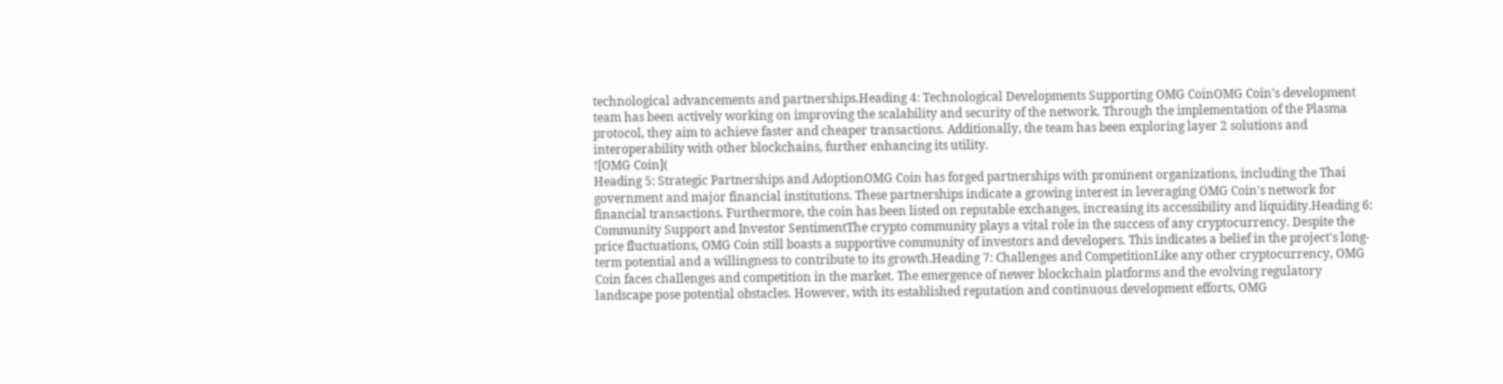technological advancements and partnerships.Heading 4: Technological Developments Supporting OMG CoinOMG Coin's development team has been actively working on improving the scalability and security of the network. Through the implementation of the Plasma protocol, they aim to achieve faster and cheaper transactions. Additionally, the team has been exploring layer 2 solutions and interoperability with other blockchains, further enhancing its utility.
![OMG Coin](
Heading 5: Strategic Partnerships and AdoptionOMG Coin has forged partnerships with prominent organizations, including the Thai government and major financial institutions. These partnerships indicate a growing interest in leveraging OMG Coin's network for financial transactions. Furthermore, the coin has been listed on reputable exchanges, increasing its accessibility and liquidity.Heading 6: Community Support and Investor SentimentThe crypto community plays a vital role in the success of any cryptocurrency. Despite the price fluctuations, OMG Coin still boasts a supportive community of investors and developers. This indicates a belief in the project's long-term potential and a willingness to contribute to its growth.Heading 7: Challenges and CompetitionLike any other cryptocurrency, OMG Coin faces challenges and competition in the market. The emergence of newer blockchain platforms and the evolving regulatory landscape pose potential obstacles. However, with its established reputation and continuous development efforts, OMG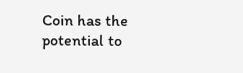Coin has the potential to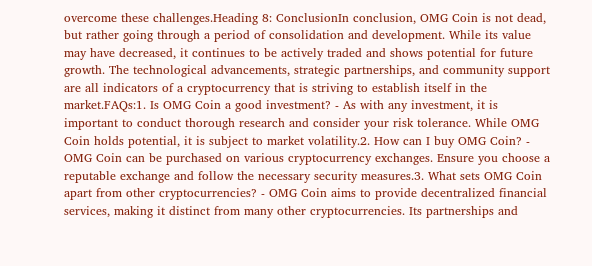overcome these challenges.Heading 8: ConclusionIn conclusion, OMG Coin is not dead, but rather going through a period of consolidation and development. While its value may have decreased, it continues to be actively traded and shows potential for future growth. The technological advancements, strategic partnerships, and community support are all indicators of a cryptocurrency that is striving to establish itself in the market.FAQs:1. Is OMG Coin a good investment? - As with any investment, it is important to conduct thorough research and consider your risk tolerance. While OMG Coin holds potential, it is subject to market volatility.2. How can I buy OMG Coin? - OMG Coin can be purchased on various cryptocurrency exchanges. Ensure you choose a reputable exchange and follow the necessary security measures.3. What sets OMG Coin apart from other cryptocurrencies? - OMG Coin aims to provide decentralized financial services, making it distinct from many other cryptocurrencies. Its partnerships and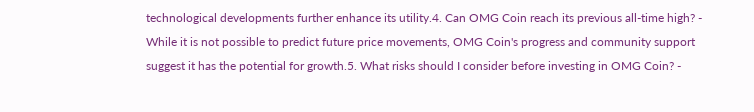technological developments further enhance its utility.4. Can OMG Coin reach its previous all-time high? - While it is not possible to predict future price movements, OMG Coin's progress and community support suggest it has the potential for growth.5. What risks should I consider before investing in OMG Coin? -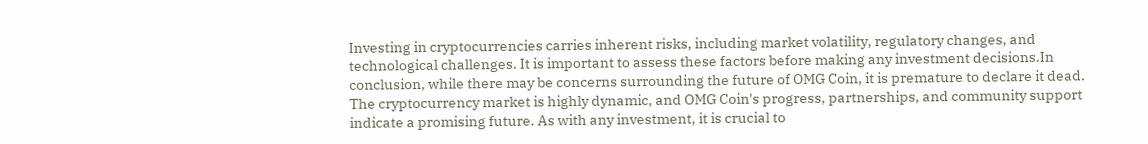Investing in cryptocurrencies carries inherent risks, including market volatility, regulatory changes, and technological challenges. It is important to assess these factors before making any investment decisions.In conclusion, while there may be concerns surrounding the future of OMG Coin, it is premature to declare it dead. The cryptocurrency market is highly dynamic, and OMG Coin's progress, partnerships, and community support indicate a promising future. As with any investment, it is crucial to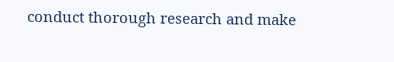conduct thorough research and make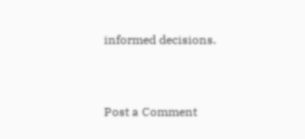informed decisions.


Post a Comment